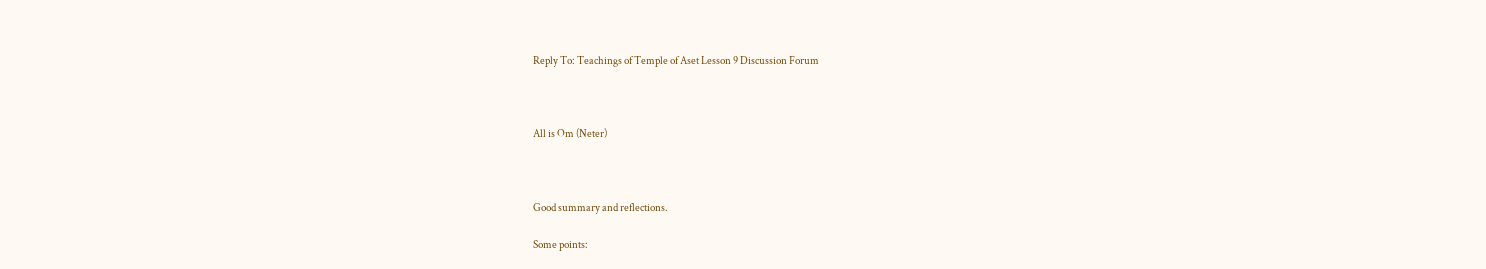Reply To: Teachings of Temple of Aset Lesson 9 Discussion Forum



All is Om (Neter)



Good summary and reflections.

Some points: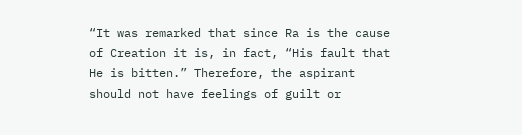“It was remarked that since Ra is the cause of Creation it is, in fact, “His fault that He is bitten.” Therefore, the aspirant should not have feelings of guilt or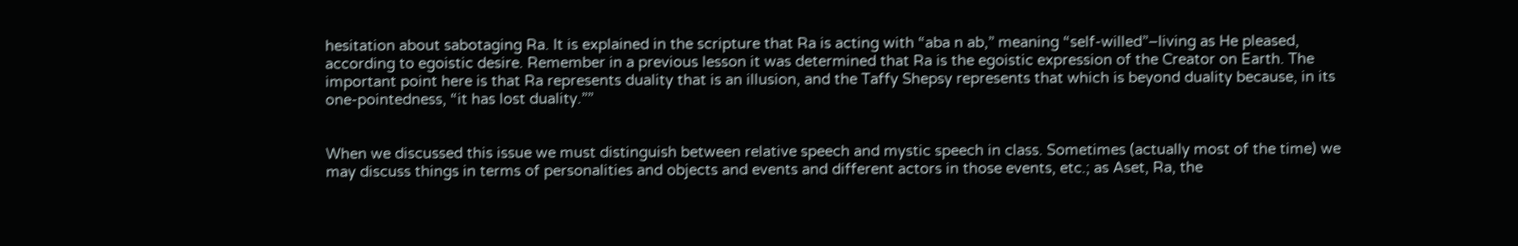hesitation about sabotaging Ra. It is explained in the scripture that Ra is acting with “aba n ab,” meaning “self-willed”–living as He pleased, according to egoistic desire. Remember in a previous lesson it was determined that Ra is the egoistic expression of the Creator on Earth. The important point here is that Ra represents duality that is an illusion, and the Taffy Shepsy represents that which is beyond duality because, in its one-pointedness, “it has lost duality.””


When we discussed this issue we must distinguish between relative speech and mystic speech in class. Sometimes (actually most of the time) we may discuss things in terms of personalities and objects and events and different actors in those events, etc.; as Aset, Ra, the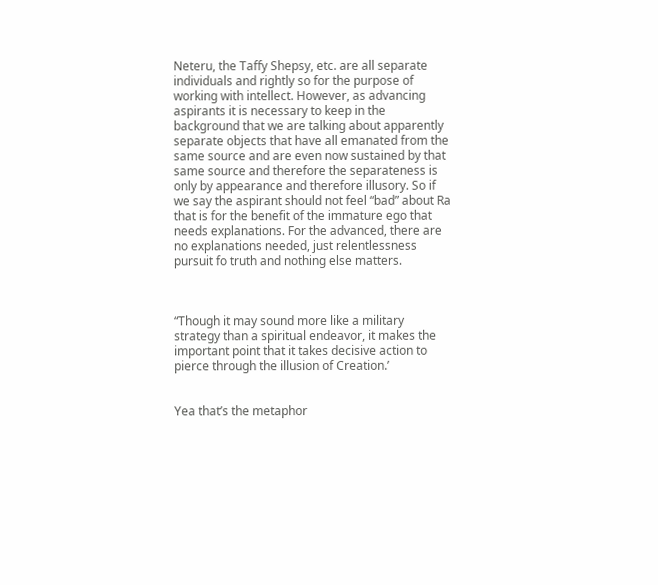Neteru, the Taffy Shepsy, etc. are all separate individuals and rightly so for the purpose of working with intellect. However, as advancing aspirants it is necessary to keep in the background that we are talking about apparently separate objects that have all emanated from the same source and are even now sustained by that same source and therefore the separateness is only by appearance and therefore illusory. So if we say the aspirant should not feel “bad” about Ra that is for the benefit of the immature ego that needs explanations. For the advanced, there are no explanations needed, just relentlessness pursuit fo truth and nothing else matters.



“Though it may sound more like a military strategy than a spiritual endeavor, it makes the important point that it takes decisive action to pierce through the illusion of Creation.’


Yea that’s the metaphor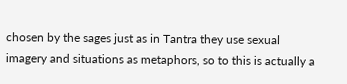chosen by the sages just as in Tantra they use sexual imagery and situations as metaphors, so to this is actually a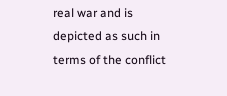real war and is depicted as such in terms of the conflict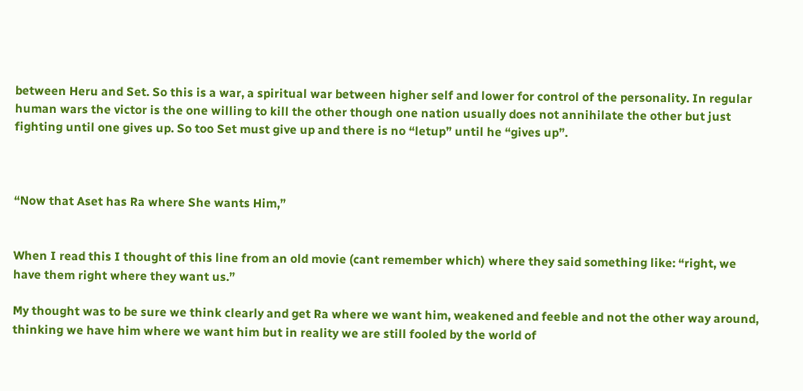between Heru and Set. So this is a war, a spiritual war between higher self and lower for control of the personality. In regular human wars the victor is the one willing to kill the other though one nation usually does not annihilate the other but just fighting until one gives up. So too Set must give up and there is no “letup” until he “gives up”.



“Now that Aset has Ra where She wants Him,”


When I read this I thought of this line from an old movie (cant remember which) where they said something like: “right, we have them right where they want us.”

My thought was to be sure we think clearly and get Ra where we want him, weakened and feeble and not the other way around, thinking we have him where we want him but in reality we are still fooled by the world of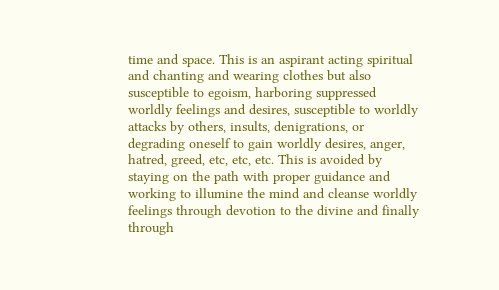time and space. This is an aspirant acting spiritual and chanting and wearing clothes but also susceptible to egoism, harboring suppressed worldly feelings and desires, susceptible to worldly attacks by others, insults, denigrations, or degrading oneself to gain worldly desires, anger, hatred, greed, etc, etc, etc. This is avoided by staying on the path with proper guidance and working to illumine the mind and cleanse worldly feelings through devotion to the divine and finally through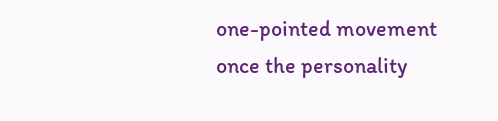one-pointed movement once the personality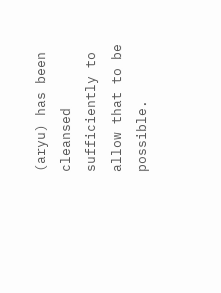(aryu) has been cleansed sufficiently to allow that to be possible.